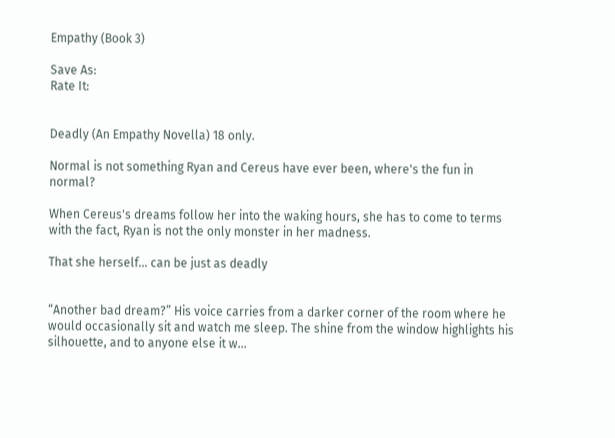Empathy (Book 3)

Save As:
Rate It:


Deadly (An Empathy Novella) 18 only.

Normal is not something Ryan and Cereus have ever been, where's the fun in normal?

When Cereus's dreams follow her into the waking hours, she has to come to terms with the fact, Ryan is not the only monster in her madness.

That she herself… can be just as deadly


“Another bad dream?” His voice carries from a darker corner of the room where he would occasionally sit and watch me sleep. The shine from the window highlights his silhouette, and to anyone else it w...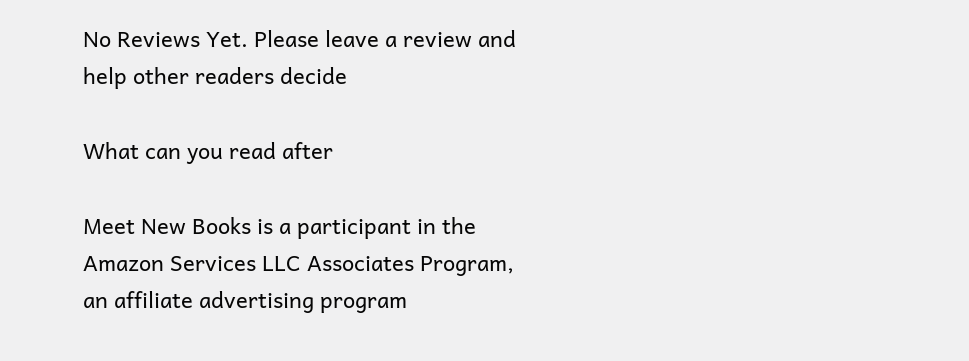No Reviews Yet. Please leave a review and help other readers decide

What can you read after

Meet New Books is a participant in the Amazon Services LLC Associates Program, an affiliate advertising program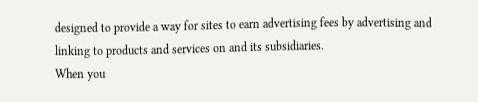designed to provide a way for sites to earn advertising fees by advertising and linking to products and services on and its subsidiaries.
When you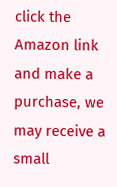click the Amazon link and make a purchase, we may receive a small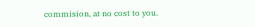commision, at no cost to you.